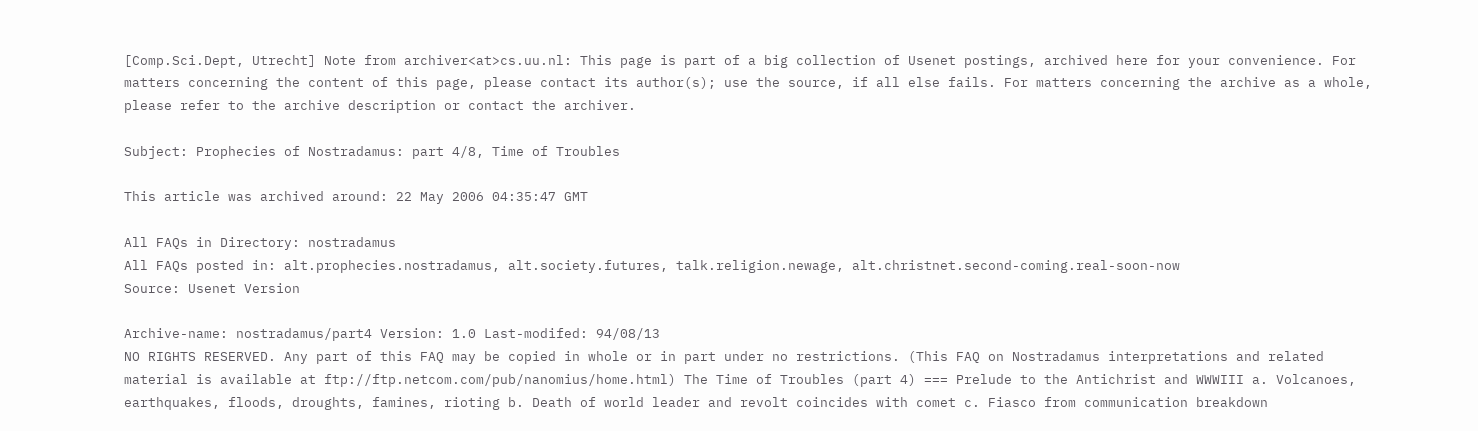[Comp.Sci.Dept, Utrecht] Note from archiver<at>cs.uu.nl: This page is part of a big collection of Usenet postings, archived here for your convenience. For matters concerning the content of this page, please contact its author(s); use the source, if all else fails. For matters concerning the archive as a whole, please refer to the archive description or contact the archiver.

Subject: Prophecies of Nostradamus: part 4/8, Time of Troubles

This article was archived around: 22 May 2006 04:35:47 GMT

All FAQs in Directory: nostradamus
All FAQs posted in: alt.prophecies.nostradamus, alt.society.futures, talk.religion.newage, alt.christnet.second-coming.real-soon-now
Source: Usenet Version

Archive-name: nostradamus/part4 Version: 1.0 Last-modifed: 94/08/13
NO RIGHTS RESERVED. Any part of this FAQ may be copied in whole or in part under no restrictions. (This FAQ on Nostradamus interpretations and related material is available at ftp://ftp.netcom.com/pub/nanomius/home.html) The Time of Troubles (part 4) === Prelude to the Antichrist and WWWIII a. Volcanoes, earthquakes, floods, droughts, famines, rioting b. Death of world leader and revolt coincides with comet c. Fiasco from communication breakdown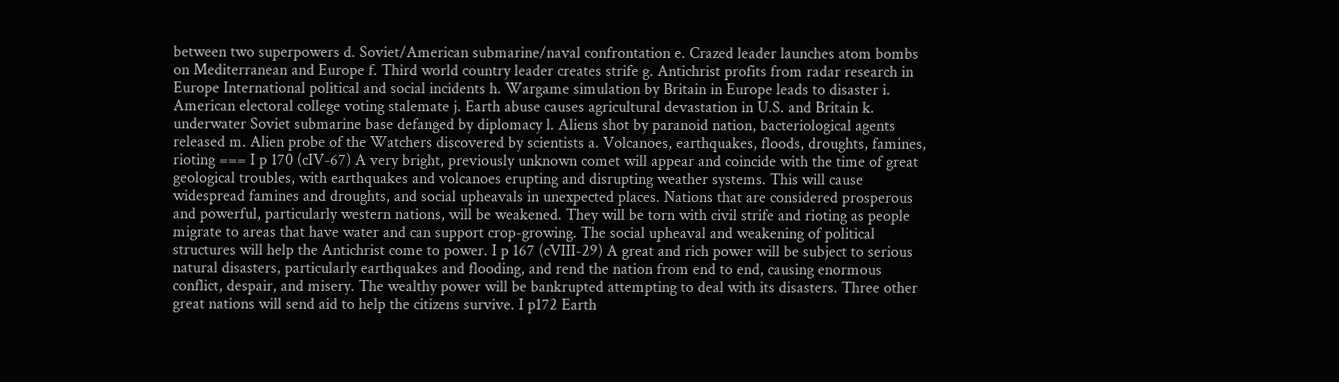between two superpowers d. Soviet/American submarine/naval confrontation e. Crazed leader launches atom bombs on Mediterranean and Europe f. Third world country leader creates strife g. Antichrist profits from radar research in Europe International political and social incidents h. Wargame simulation by Britain in Europe leads to disaster i. American electoral college voting stalemate j. Earth abuse causes agricultural devastation in U.S. and Britain k. underwater Soviet submarine base defanged by diplomacy l. Aliens shot by paranoid nation, bacteriological agents released m. Alien probe of the Watchers discovered by scientists a. Volcanoes, earthquakes, floods, droughts, famines, rioting === I p 170 (cIV-67) A very bright, previously unknown comet will appear and coincide with the time of great geological troubles, with earthquakes and volcanoes erupting and disrupting weather systems. This will cause widespread famines and droughts, and social upheavals in unexpected places. Nations that are considered prosperous and powerful, particularly western nations, will be weakened. They will be torn with civil strife and rioting as people migrate to areas that have water and can support crop-growing. The social upheaval and weakening of political structures will help the Antichrist come to power. I p 167 (cVIII-29) A great and rich power will be subject to serious natural disasters, particularly earthquakes and flooding, and rend the nation from end to end, causing enormous conflict, despair, and misery. The wealthy power will be bankrupted attempting to deal with its disasters. Three other great nations will send aid to help the citizens survive. I p172 Earth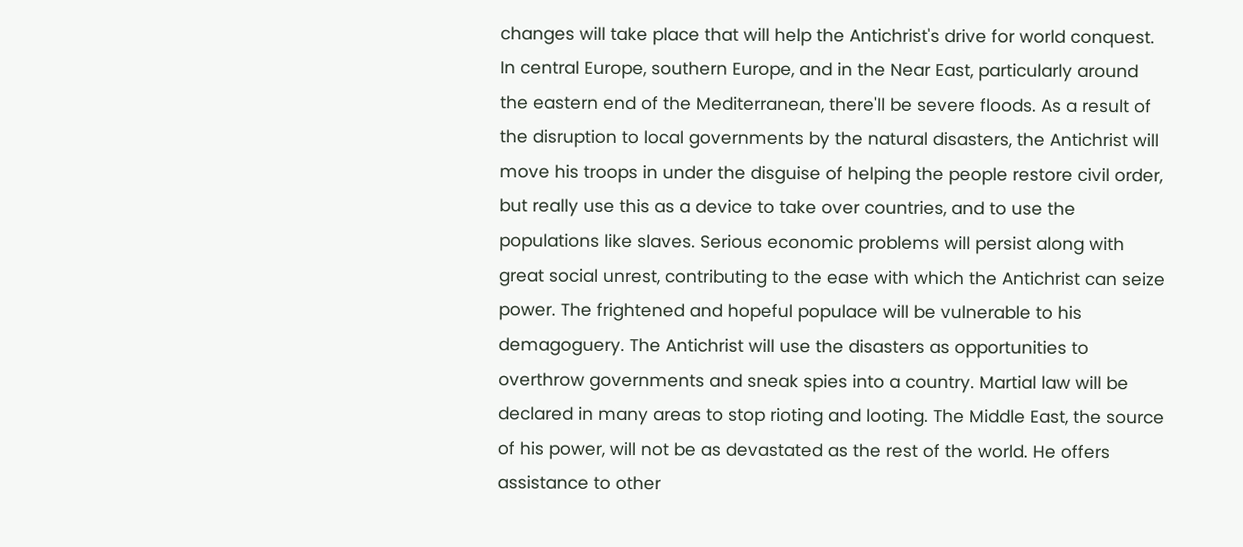changes will take place that will help the Antichrist's drive for world conquest. In central Europe, southern Europe, and in the Near East, particularly around the eastern end of the Mediterranean, there'll be severe floods. As a result of the disruption to local governments by the natural disasters, the Antichrist will move his troops in under the disguise of helping the people restore civil order, but really use this as a device to take over countries, and to use the populations like slaves. Serious economic problems will persist along with great social unrest, contributing to the ease with which the Antichrist can seize power. The frightened and hopeful populace will be vulnerable to his demagoguery. The Antichrist will use the disasters as opportunities to overthrow governments and sneak spies into a country. Martial law will be declared in many areas to stop rioting and looting. The Middle East, the source of his power, will not be as devastated as the rest of the world. He offers assistance to other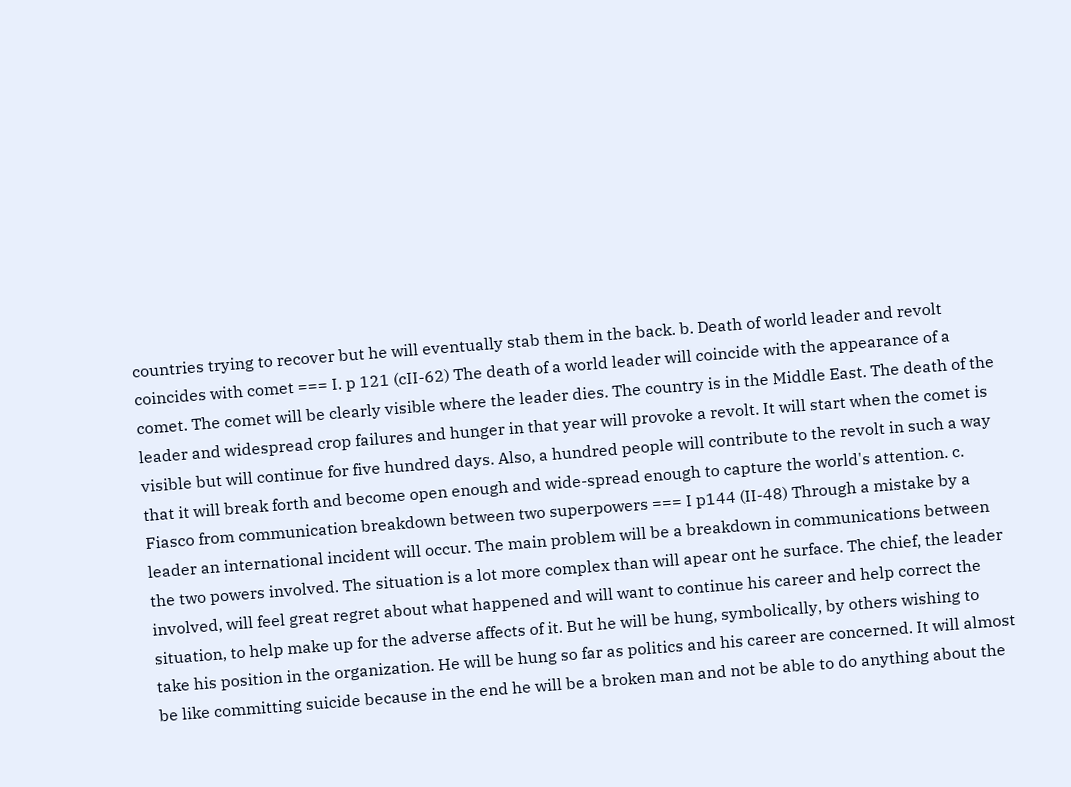countries trying to recover but he will eventually stab them in the back. b. Death of world leader and revolt coincides with comet === I. p 121 (cII-62) The death of a world leader will coincide with the appearance of a comet. The comet will be clearly visible where the leader dies. The country is in the Middle East. The death of the leader and widespread crop failures and hunger in that year will provoke a revolt. It will start when the comet is visible but will continue for five hundred days. Also, a hundred people will contribute to the revolt in such a way that it will break forth and become open enough and wide-spread enough to capture the world's attention. c. Fiasco from communication breakdown between two superpowers === I p144 (II-48) Through a mistake by a leader an international incident will occur. The main problem will be a breakdown in communications between the two powers involved. The situation is a lot more complex than will apear ont he surface. The chief, the leader involved, will feel great regret about what happened and will want to continue his career and help correct the situation, to help make up for the adverse affects of it. But he will be hung, symbolically, by others wishing to take his position in the organization. He will be hung so far as politics and his career are concerned. It will almost be like committing suicide because in the end he will be a broken man and not be able to do anything about the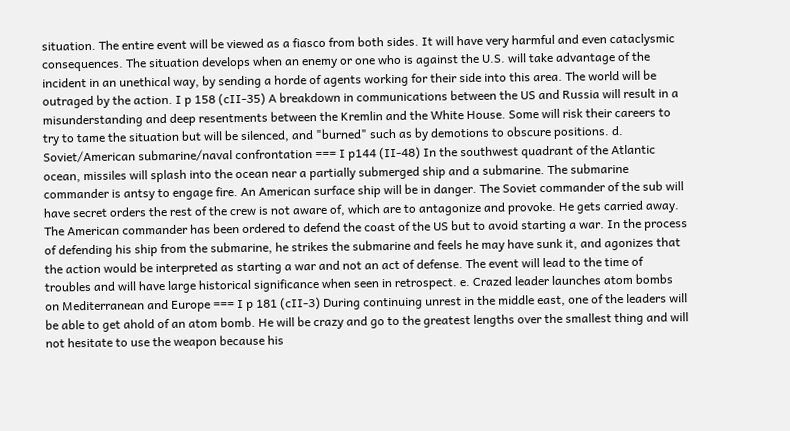situation. The entire event will be viewed as a fiasco from both sides. It will have very harmful and even cataclysmic consequences. The situation develops when an enemy or one who is against the U.S. will take advantage of the incident in an unethical way, by sending a horde of agents working for their side into this area. The world will be outraged by the action. I p 158 (cII-35) A breakdown in communications between the US and Russia will result in a misunderstanding and deep resentments between the Kremlin and the White House. Some will risk their careers to try to tame the situation but will be silenced, and "burned" such as by demotions to obscure positions. d. Soviet/American submarine/naval confrontation === I p144 (II-48) In the southwest quadrant of the Atlantic ocean, missiles will splash into the ocean near a partially submerged ship and a submarine. The submarine commander is antsy to engage fire. An American surface ship will be in danger. The Soviet commander of the sub will have secret orders the rest of the crew is not aware of, which are to antagonize and provoke. He gets carried away. The American commander has been ordered to defend the coast of the US but to avoid starting a war. In the process of defending his ship from the submarine, he strikes the submarine and feels he may have sunk it, and agonizes that the action would be interpreted as starting a war and not an act of defense. The event will lead to the time of troubles and will have large historical significance when seen in retrospect. e. Crazed leader launches atom bombs on Mediterranean and Europe === I p 181 (cII-3) During continuing unrest in the middle east, one of the leaders will be able to get ahold of an atom bomb. He will be crazy and go to the greatest lengths over the smallest thing and will not hesitate to use the weapon because his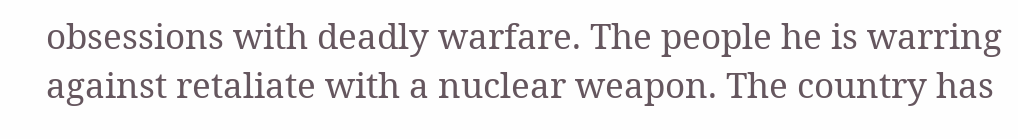obsessions with deadly warfare. The people he is warring against retaliate with a nuclear weapon. The country has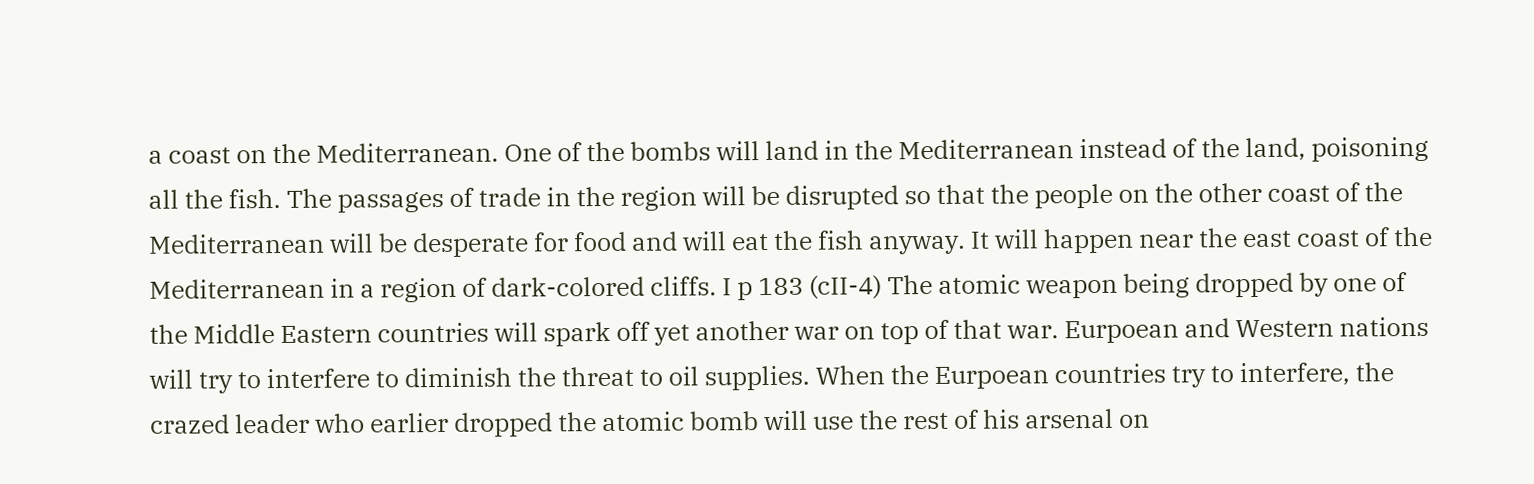a coast on the Mediterranean. One of the bombs will land in the Mediterranean instead of the land, poisoning all the fish. The passages of trade in the region will be disrupted so that the people on the other coast of the Mediterranean will be desperate for food and will eat the fish anyway. It will happen near the east coast of the Mediterranean in a region of dark-colored cliffs. I p 183 (cII-4) The atomic weapon being dropped by one of the Middle Eastern countries will spark off yet another war on top of that war. Eurpoean and Western nations will try to interfere to diminish the threat to oil supplies. When the Eurpoean countries try to interfere, the crazed leader who earlier dropped the atomic bomb will use the rest of his arsenal on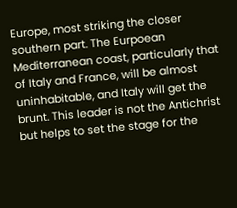Europe, most striking the closer southern part. The Eurpoean Mediterranean coast, particularly that of Italy and France, will be almost uninhabitable, and Italy will get the brunt. This leader is not the Antichrist but helps to set the stage for the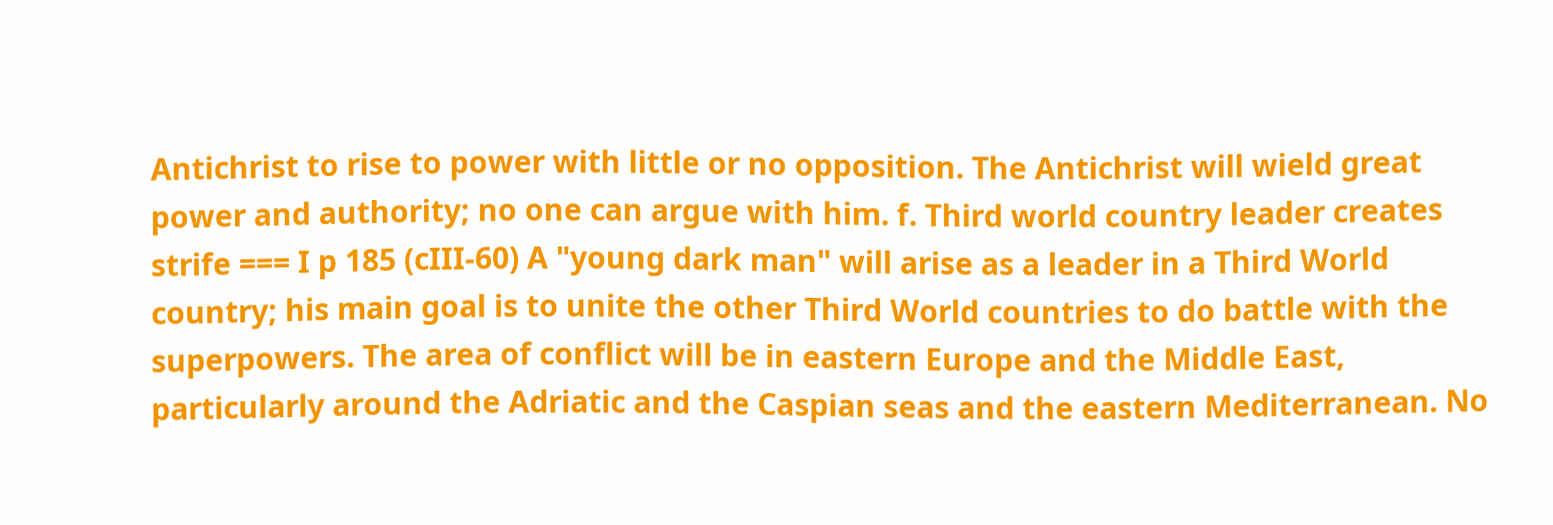Antichrist to rise to power with little or no opposition. The Antichrist will wield great power and authority; no one can argue with him. f. Third world country leader creates strife === I p 185 (cIII-60) A "young dark man" will arise as a leader in a Third World country; his main goal is to unite the other Third World countries to do battle with the superpowers. The area of conflict will be in eastern Europe and the Middle East, particularly around the Adriatic and the Caspian seas and the eastern Mediterranean. No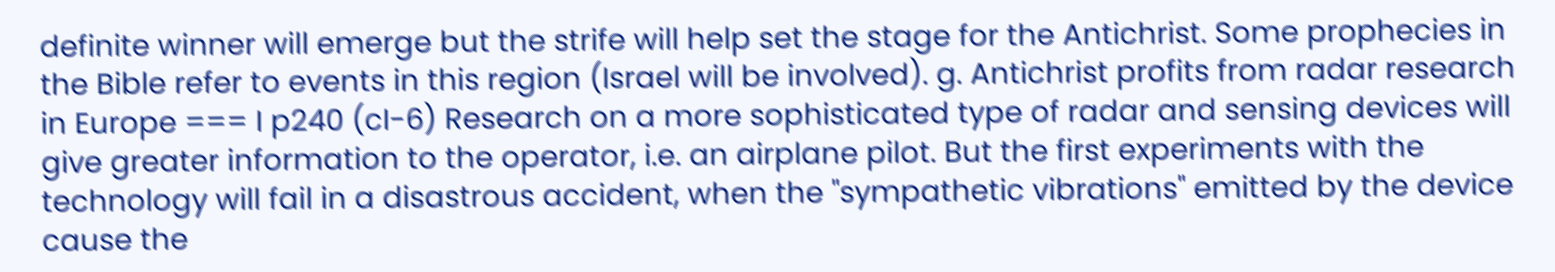definite winner will emerge but the strife will help set the stage for the Antichrist. Some prophecies in the Bible refer to events in this region (Israel will be involved). g. Antichrist profits from radar research in Europe === I p240 (cI-6) Research on a more sophisticated type of radar and sensing devices will give greater information to the operator, i.e. an airplane pilot. But the first experiments with the technology will fail in a disastrous accident, when the "sympathetic vibrations" emitted by the device cause the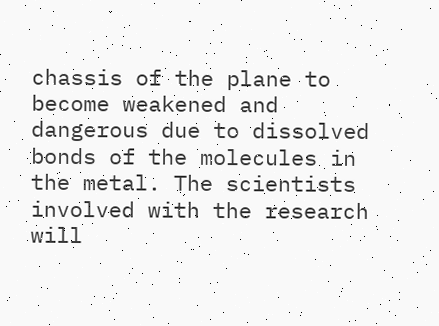chassis of the plane to become weakened and dangerous due to dissolved bonds of the molecules in the metal. The scientists involved with the research will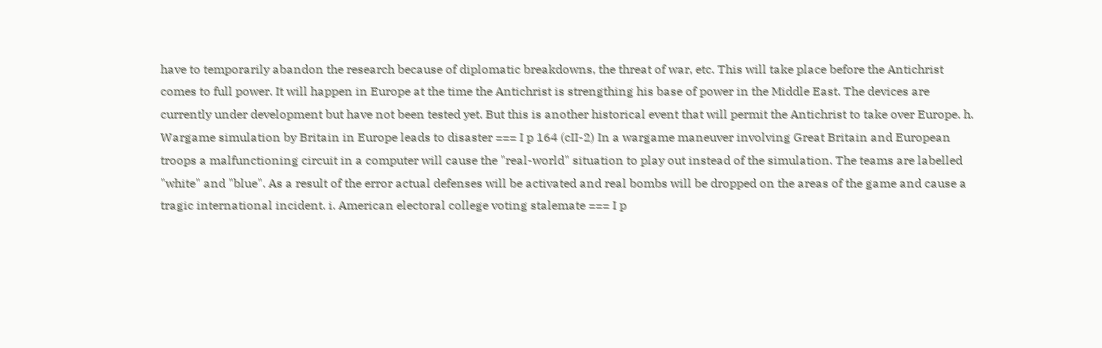have to temporarily abandon the research because of diplomatic breakdowns, the threat of war, etc. This will take place before the Antichrist comes to full power. It will happen in Europe at the time the Antichrist is strengthing his base of power in the Middle East. The devices are currently under development but have not been tested yet. But this is another historical event that will permit the Antichrist to take over Europe. h. Wargame simulation by Britain in Europe leads to disaster === I p 164 (cII-2) In a wargame maneuver involving Great Britain and European troops a malfunctioning circuit in a computer will cause the "real-world" situation to play out instead of the simulation. The teams are labelled "white" and "blue". As a result of the error actual defenses will be activated and real bombs will be dropped on the areas of the game and cause a tragic international incident. i. American electoral college voting stalemate === I p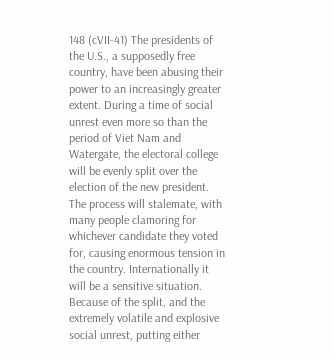148 (cVII-41) The presidents of the U.S., a supposedly free country, have been abusing their power to an increasingly greater extent. During a time of social unrest even more so than the period of Viet Nam and Watergate, the electoral college will be evenly split over the election of the new president. The process will stalemate, with many people clamoring for whichever candidate they voted for, causing enormous tension in the country. Internationally it will be a sensitive situation. Because of the split, and the extremely volatile and explosive social unrest, putting either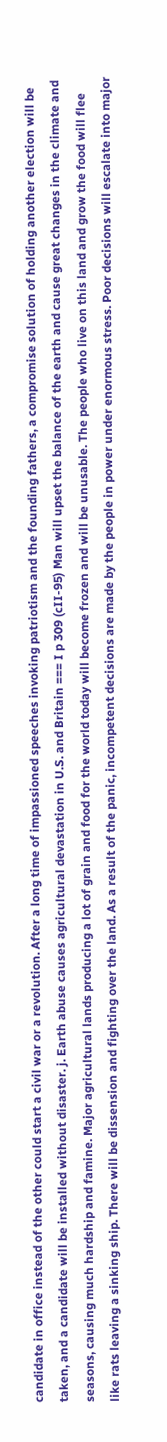candidate in office instead of the other could start a civil war or a revolution. After a long time of impassioned speeches invoking patriotism and the founding fathers, a compromise solution of holding another election will be taken, and a candidate will be installed without disaster. j. Earth abuse causes agricultural devastation in U.S. and Britain === I p 309 (cII-95) Man will upset the balance of the earth and cause great changes in the climate and seasons, causing much hardship and famine. Major agricultural lands producing a lot of grain and food for the world today will become frozen and will be unusable. The people who live on this land and grow the food will flee like rats leaving a sinking ship. There will be dissension and fighting over the land. As a result of the panic, incompetent decisions are made by the people in power under enormous stress. Poor decisions will escalate into major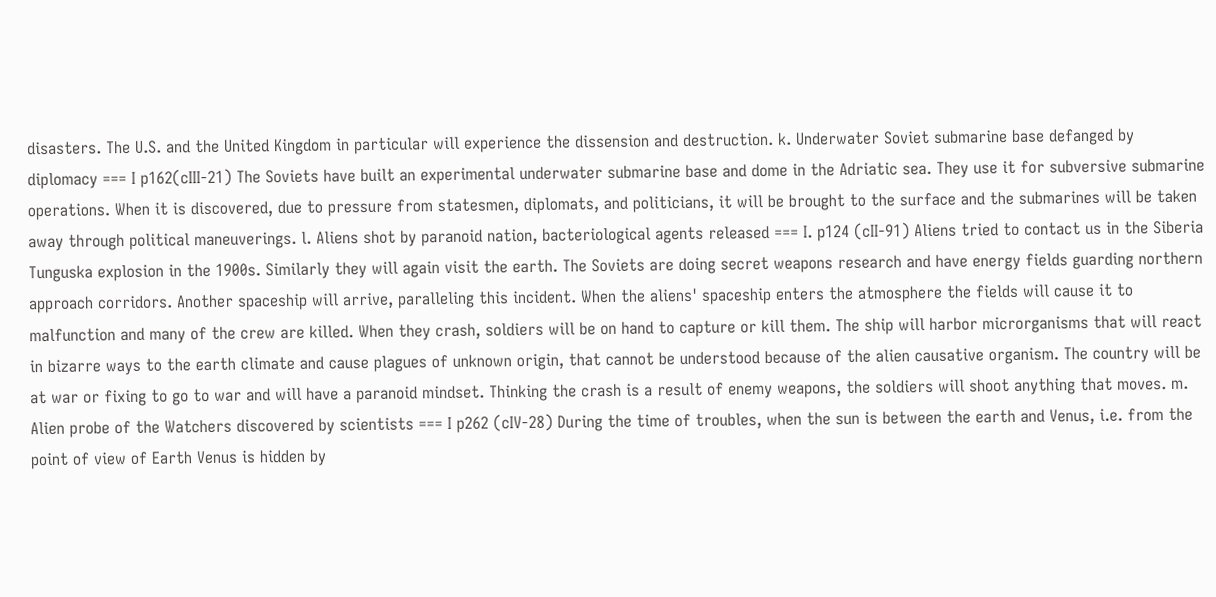disasters. The U.S. and the United Kingdom in particular will experience the dissension and destruction. k. Underwater Soviet submarine base defanged by diplomacy === I p162(cIII-21) The Soviets have built an experimental underwater submarine base and dome in the Adriatic sea. They use it for subversive submarine operations. When it is discovered, due to pressure from statesmen, diplomats, and politicians, it will be brought to the surface and the submarines will be taken away through political maneuverings. l. Aliens shot by paranoid nation, bacteriological agents released === I. p124 (cII-91) Aliens tried to contact us in the Siberia Tunguska explosion in the 1900s. Similarly they will again visit the earth. The Soviets are doing secret weapons research and have energy fields guarding northern approach corridors. Another spaceship will arrive, paralleling this incident. When the aliens' spaceship enters the atmosphere the fields will cause it to malfunction and many of the crew are killed. When they crash, soldiers will be on hand to capture or kill them. The ship will harbor microrganisms that will react in bizarre ways to the earth climate and cause plagues of unknown origin, that cannot be understood because of the alien causative organism. The country will be at war or fixing to go to war and will have a paranoid mindset. Thinking the crash is a result of enemy weapons, the soldiers will shoot anything that moves. m. Alien probe of the Watchers discovered by scientists === I p262 (cIV-28) During the time of troubles, when the sun is between the earth and Venus, i.e. from the point of view of Earth Venus is hidden by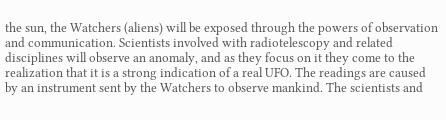the sun, the Watchers (aliens) will be exposed through the powers of observation and communication. Scientists involved with radiotelescopy and related disciplines will observe an anomaly, and as they focus on it they come to the realization that it is a strong indication of a real UFO. The readings are caused by an instrument sent by the Watchers to observe mankind. The scientists and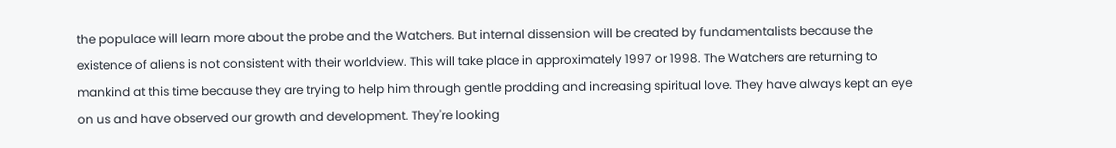the populace will learn more about the probe and the Watchers. But internal dissension will be created by fundamentalists because the existence of aliens is not consistent with their worldview. This will take place in approximately 1997 or 1998. The Watchers are returning to mankind at this time because they are trying to help him through gentle prodding and increasing spiritual love. They have always kept an eye on us and have observed our growth and development. They're looking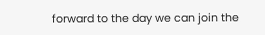forward to the day we can join the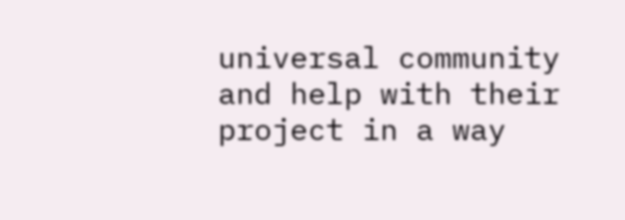universal community and help with their project in a way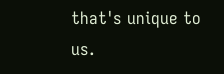that's unique to us.